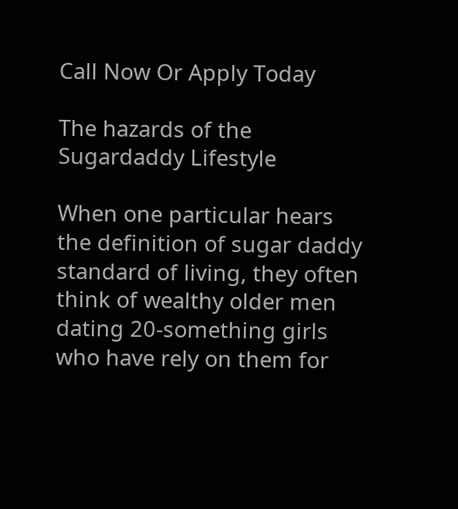Call Now Or Apply Today

The hazards of the Sugardaddy Lifestyle

When one particular hears the definition of sugar daddy standard of living, they often think of wealthy older men dating 20-something girls who have rely on them for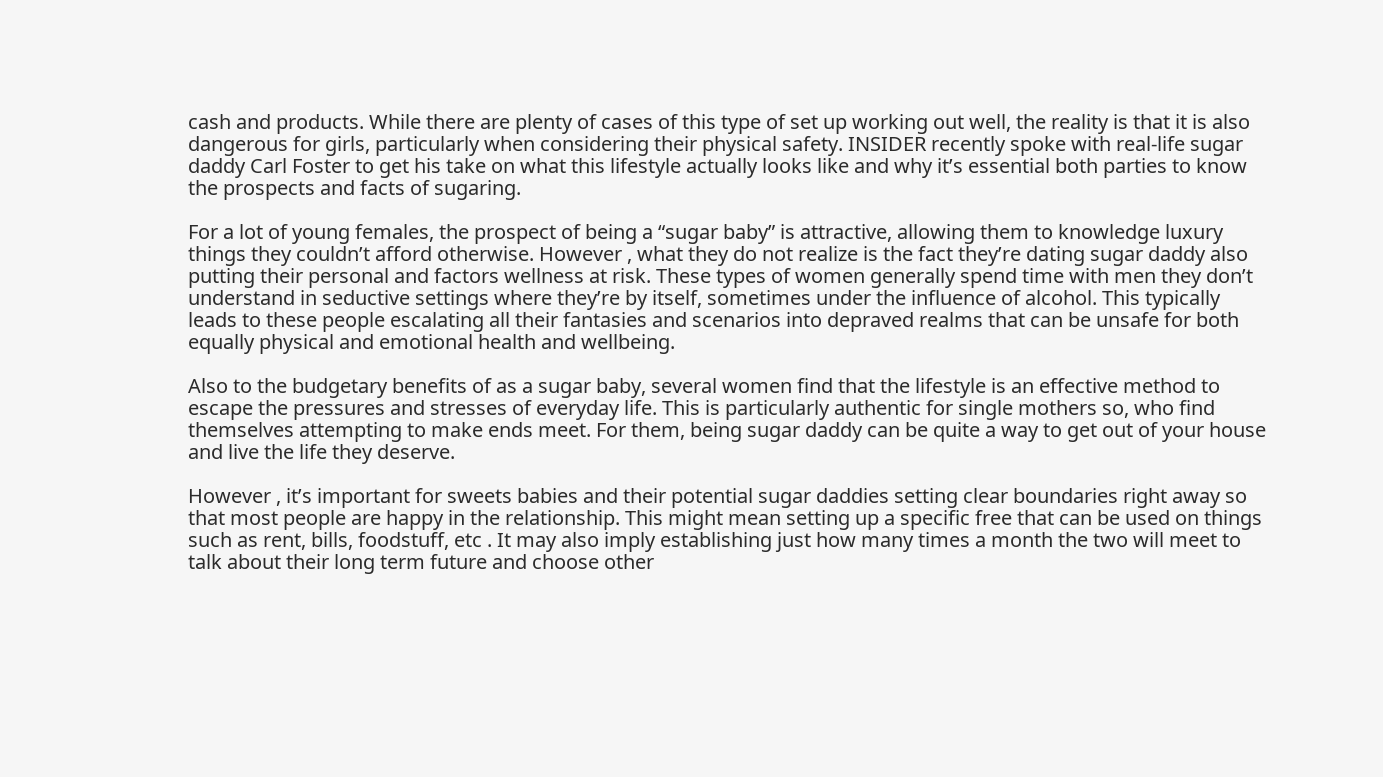cash and products. While there are plenty of cases of this type of set up working out well, the reality is that it is also dangerous for girls, particularly when considering their physical safety. INSIDER recently spoke with real-life sugar daddy Carl Foster to get his take on what this lifestyle actually looks like and why it’s essential both parties to know the prospects and facts of sugaring.

For a lot of young females, the prospect of being a “sugar baby” is attractive, allowing them to knowledge luxury things they couldn’t afford otherwise. However , what they do not realize is the fact they’re dating sugar daddy also putting their personal and factors wellness at risk. These types of women generally spend time with men they don’t understand in seductive settings where they’re by itself, sometimes under the influence of alcohol. This typically leads to these people escalating all their fantasies and scenarios into depraved realms that can be unsafe for both equally physical and emotional health and wellbeing.

Also to the budgetary benefits of as a sugar baby, several women find that the lifestyle is an effective method to escape the pressures and stresses of everyday life. This is particularly authentic for single mothers so, who find themselves attempting to make ends meet. For them, being sugar daddy can be quite a way to get out of your house and live the life they deserve.

However , it’s important for sweets babies and their potential sugar daddies setting clear boundaries right away so that most people are happy in the relationship. This might mean setting up a specific free that can be used on things such as rent, bills, foodstuff, etc . It may also imply establishing just how many times a month the two will meet to talk about their long term future and choose other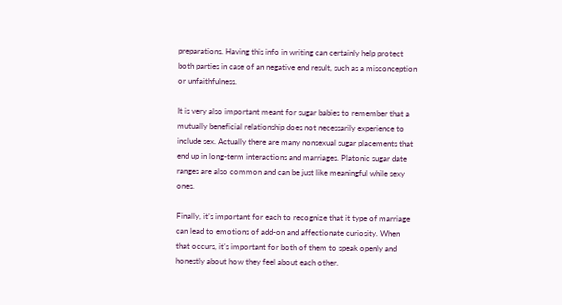preparations. Having this info in writing can certainly help protect both parties in case of an negative end result, such as a misconception or unfaithfulness.

It is very also important meant for sugar babies to remember that a mutually beneficial relationship does not necessarily experience to include sex. Actually there are many nonsexual sugar placements that end up in long-term interactions and marriages. Platonic sugar date ranges are also common and can be just like meaningful while sexy ones.

Finally, it’s important for each to recognize that it type of marriage can lead to emotions of add-on and affectionate curiosity. When that occurs, it’s important for both of them to speak openly and honestly about how they feel about each other.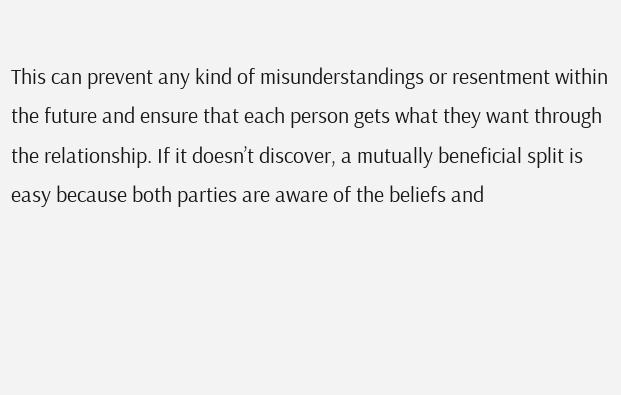This can prevent any kind of misunderstandings or resentment within the future and ensure that each person gets what they want through the relationship. If it doesn’t discover, a mutually beneficial split is easy because both parties are aware of the beliefs and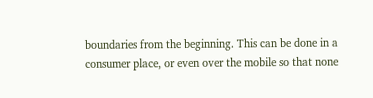boundaries from the beginning. This can be done in a consumer place, or even over the mobile so that none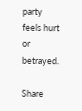party feels hurt or betrayed.

Share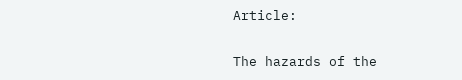Article:

The hazards of the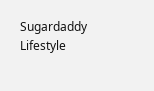Sugardaddy Lifestyle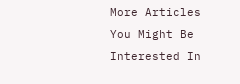More Articles You Might Be Interested In